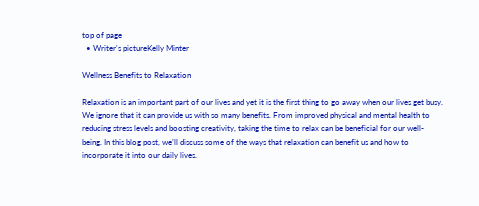top of page
  • Writer's pictureKelly Minter

Wellness Benefits to Relaxation

Relaxation is an important part of our lives and yet it is the first thing to go away when our lives get busy. We ignore that it can provide us with so many benefits. From improved physical and mental health to reducing stress levels and boosting creativity, taking the time to relax can be beneficial for our well-being. In this blog post, we’ll discuss some of the ways that relaxation can benefit us and how to incorporate it into our daily lives.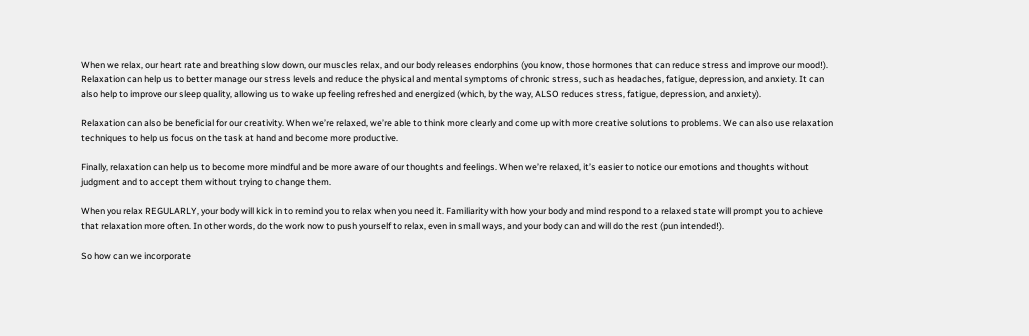When we relax, our heart rate and breathing slow down, our muscles relax, and our body releases endorphins (you know, those hormones that can reduce stress and improve our mood!). Relaxation can help us to better manage our stress levels and reduce the physical and mental symptoms of chronic stress, such as headaches, fatigue, depression, and anxiety. It can also help to improve our sleep quality, allowing us to wake up feeling refreshed and energized (which, by the way, ALSO reduces stress, fatigue, depression, and anxiety).

Relaxation can also be beneficial for our creativity. When we’re relaxed, we’re able to think more clearly and come up with more creative solutions to problems. We can also use relaxation techniques to help us focus on the task at hand and become more productive.

Finally, relaxation can help us to become more mindful and be more aware of our thoughts and feelings. When we’re relaxed, it’s easier to notice our emotions and thoughts without judgment and to accept them without trying to change them.

When you relax REGULARLY, your body will kick in to remind you to relax when you need it. Familiarity with how your body and mind respond to a relaxed state will prompt you to achieve that relaxation more often. In other words, do the work now to push yourself to relax, even in small ways, and your body can and will do the rest (pun intended!).

So how can we incorporate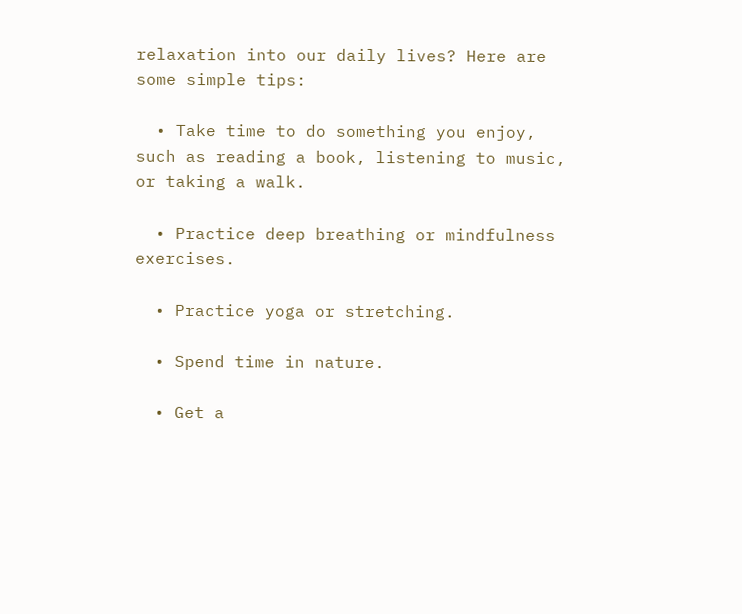relaxation into our daily lives? Here are some simple tips:

  • Take time to do something you enjoy, such as reading a book, listening to music, or taking a walk.

  • Practice deep breathing or mindfulness exercises.

  • Practice yoga or stretching.

  • Spend time in nature.

  • Get a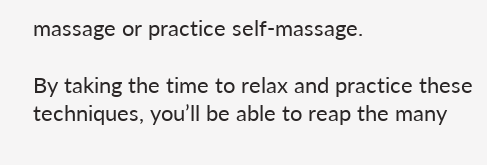massage or practice self-massage.

By taking the time to relax and practice these techniques, you’ll be able to reap the many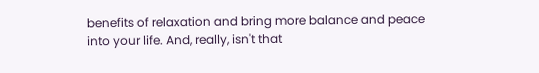benefits of relaxation and bring more balance and peace into your life. And, really, isn't that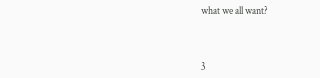what we all want?



3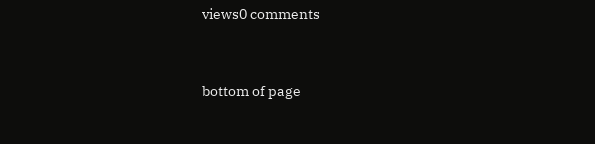views0 comments


bottom of page